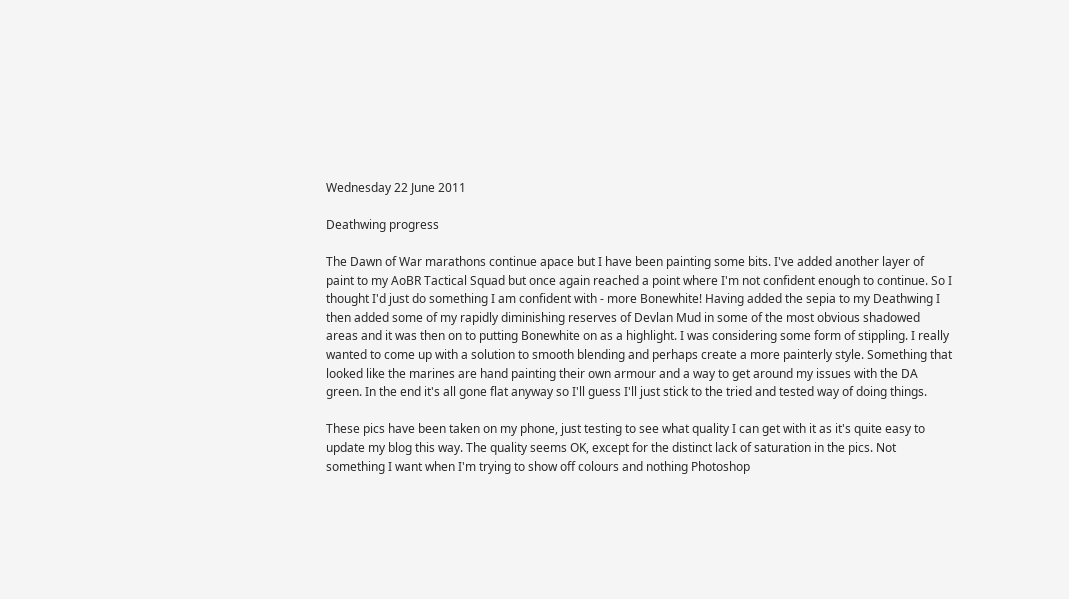Wednesday 22 June 2011

Deathwing progress

The Dawn of War marathons continue apace but I have been painting some bits. I've added another layer of paint to my AoBR Tactical Squad but once again reached a point where I'm not confident enough to continue. So I thought I'd just do something I am confident with - more Bonewhite! Having added the sepia to my Deathwing I then added some of my rapidly diminishing reserves of Devlan Mud in some of the most obvious shadowed areas and it was then on to putting Bonewhite on as a highlight. I was considering some form of stippling. I really wanted to come up with a solution to smooth blending and perhaps create a more painterly style. Something that looked like the marines are hand painting their own armour and a way to get around my issues with the DA green. In the end it's all gone flat anyway so I'll guess I'll just stick to the tried and tested way of doing things.

These pics have been taken on my phone, just testing to see what quality I can get with it as it's quite easy to update my blog this way. The quality seems OK, except for the distinct lack of saturation in the pics. Not something I want when I'm trying to show off colours and nothing Photoshop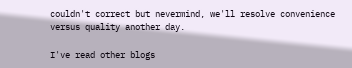couldn't correct but nevermind, we'll resolve convenience versus quality another day.

I've read other blogs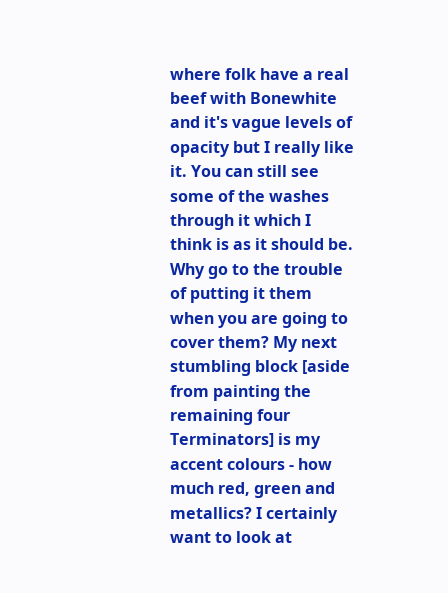where folk have a real beef with Bonewhite and it's vague levels of opacity but I really like it. You can still see some of the washes through it which I think is as it should be. Why go to the trouble of putting it them when you are going to cover them? My next stumbling block [aside from painting the remaining four Terminators] is my accent colours - how much red, green and metallics? I certainly want to look at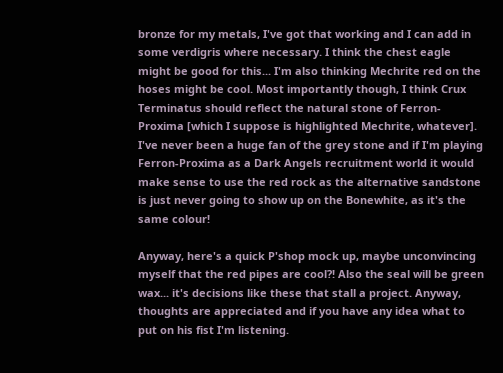bronze for my metals, I've got that working and I can add in some verdigris where necessary. I think the chest eagle might be good for this... I'm also thinking Mechrite red on the hoses might be cool. Most importantly though, I think Crux Terminatus should reflect the natural stone of Ferron-Proxima [which I suppose is highlighted Mechrite, whatever]. I've never been a huge fan of the grey stone and if I'm playing Ferron-Proxima as a Dark Angels recruitment world it would make sense to use the red rock as the alternative sandstone is just never going to show up on the Bonewhite, as it's the same colour!

Anyway, here's a quick P'shop mock up, maybe unconvincing myself that the red pipes are cool?! Also the seal will be green wax... it's decisions like these that stall a project. Anyway, thoughts are appreciated and if you have any idea what to put on his fist I'm listening.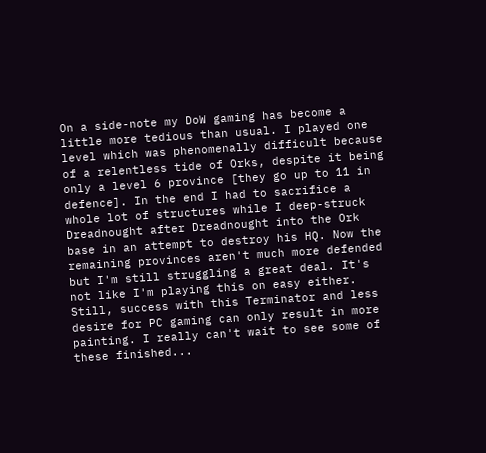On a side-note my DoW gaming has become a little more tedious than usual. I played one level which was phenomenally difficult because of a relentless tide of Orks, despite it being only a level 6 province [they go up to 11 in defence]. In the end I had to sacrifice a whole lot of structures while I deep-struck Dreadnought after Dreadnought into the Ork base in an attempt to destroy his HQ. Now the remaining provinces aren't much more defended but I'm still struggling a great deal. It's not like I'm playing this on easy either. Still, success with this Terminator and less desire for PC gaming can only result in more painting. I really can't wait to see some of these finished...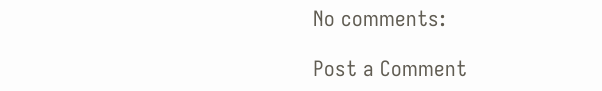No comments:

Post a Comment